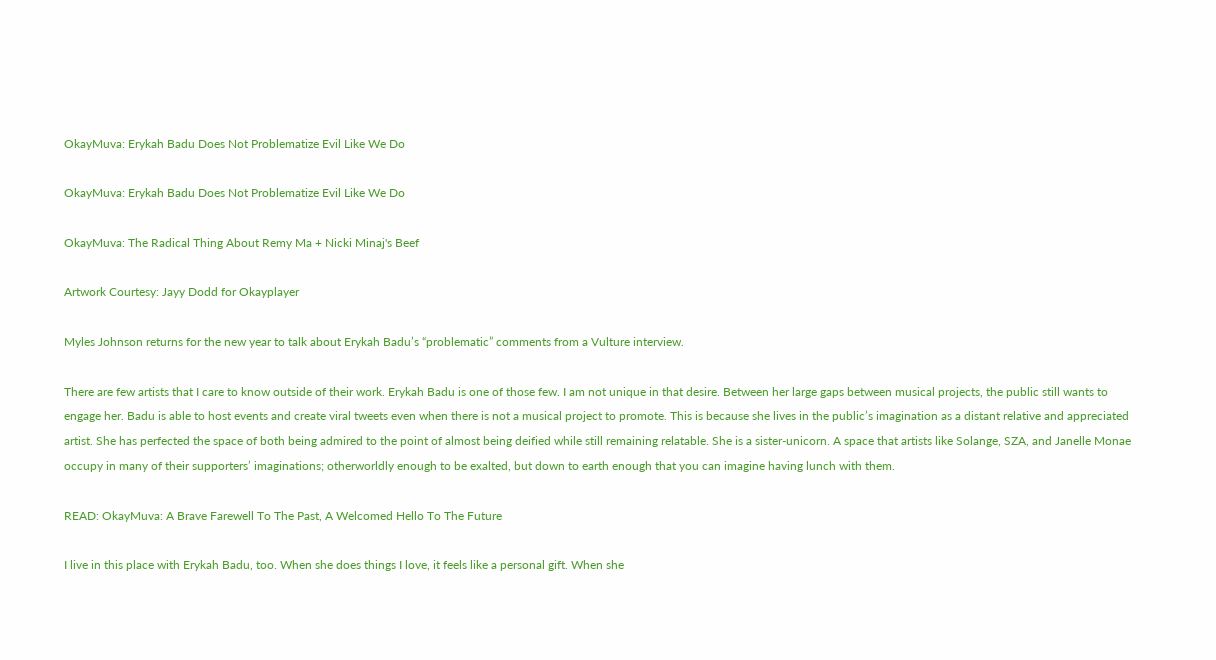OkayMuva: Erykah Badu Does Not Problematize Evil Like We Do

OkayMuva: Erykah Badu Does Not Problematize Evil Like We Do

OkayMuva: The Radical Thing About Remy Ma + Nicki Minaj's Beef

Artwork Courtesy: Jayy Dodd for Okayplayer

Myles Johnson returns for the new year to talk about Erykah Badu’s “problematic” comments from a Vulture interview.

There are few artists that I care to know outside of their work. Erykah Badu is one of those few. I am not unique in that desire. Between her large gaps between musical projects, the public still wants to engage her. Badu is able to host events and create viral tweets even when there is not a musical project to promote. This is because she lives in the public’s imagination as a distant relative and appreciated artist. She has perfected the space of both being admired to the point of almost being deified while still remaining relatable. She is a sister-unicorn. A space that artists like Solange, SZA, and Janelle Monae occupy in many of their supporters’ imaginations; otherworldly enough to be exalted, but down to earth enough that you can imagine having lunch with them.

READ: OkayMuva: A Brave Farewell To The Past, A Welcomed Hello To The Future

I live in this place with Erykah Badu, too. When she does things I love, it feels like a personal gift. When she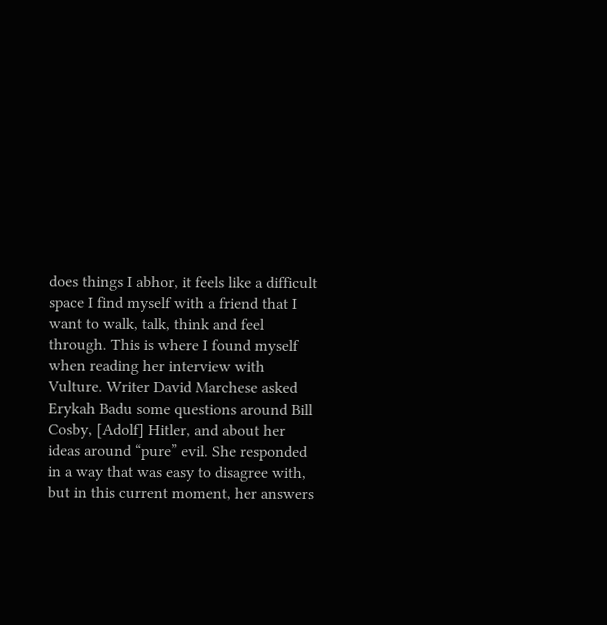does things I abhor, it feels like a difficult space I find myself with a friend that I want to walk, talk, think and feel through. This is where I found myself when reading her interview with Vulture. Writer David Marchese asked Erykah Badu some questions around Bill Cosby, [Adolf] Hitler, and about her ideas around “pure” evil. She responded in a way that was easy to disagree with, but in this current moment, her answers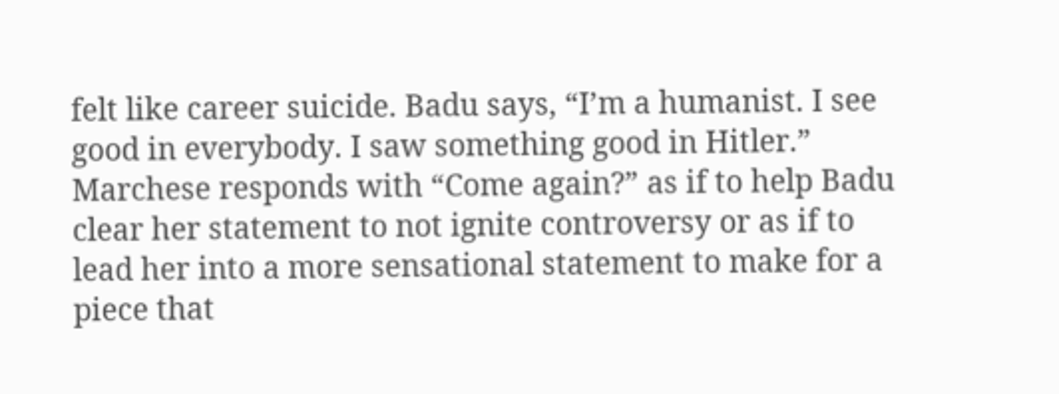felt like career suicide. Badu says, “I’m a humanist. I see good in everybody. I saw something good in Hitler.” Marchese responds with “Come again?” as if to help Badu clear her statement to not ignite controversy or as if to lead her into a more sensational statement to make for a piece that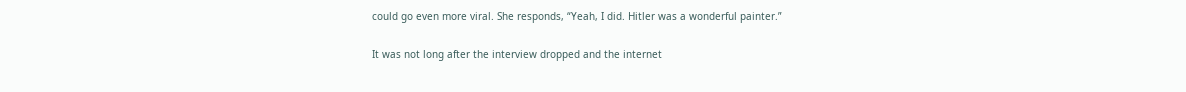could go even more viral. She responds, “Yeah, I did. Hitler was a wonderful painter.”

It was not long after the interview dropped and the internet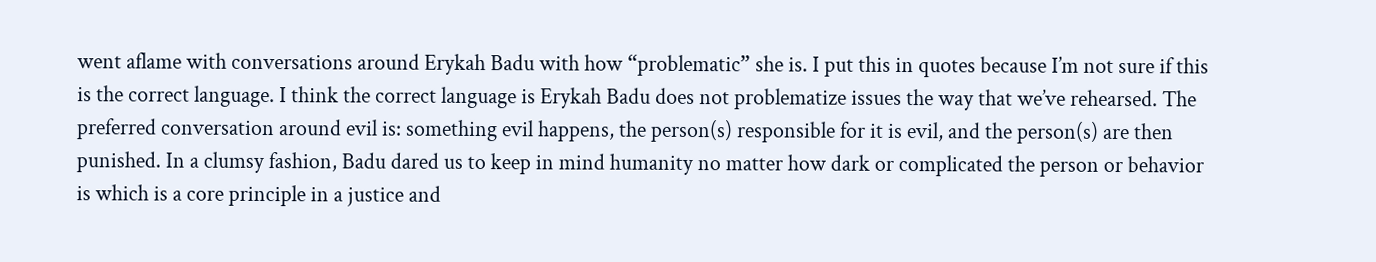went aflame with conversations around Erykah Badu with how “problematic” she is. I put this in quotes because I’m not sure if this is the correct language. I think the correct language is Erykah Badu does not problematize issues the way that we’ve rehearsed. The preferred conversation around evil is: something evil happens, the person(s) responsible for it is evil, and the person(s) are then punished. In a clumsy fashion, Badu dared us to keep in mind humanity no matter how dark or complicated the person or behavior is which is a core principle in a justice and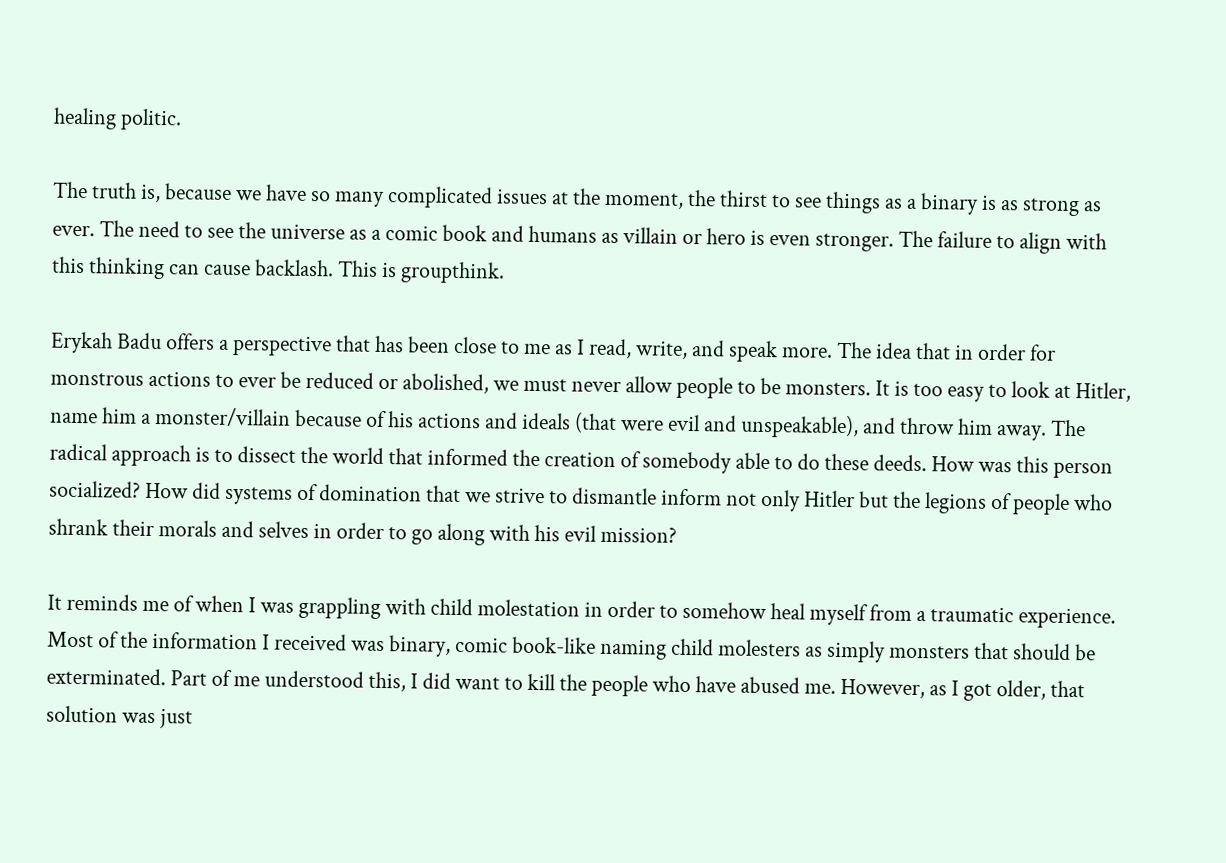healing politic.

The truth is, because we have so many complicated issues at the moment, the thirst to see things as a binary is as strong as ever. The need to see the universe as a comic book and humans as villain or hero is even stronger. The failure to align with this thinking can cause backlash. This is groupthink.

Erykah Badu offers a perspective that has been close to me as I read, write, and speak more. The idea that in order for monstrous actions to ever be reduced or abolished, we must never allow people to be monsters. It is too easy to look at Hitler, name him a monster/villain because of his actions and ideals (that were evil and unspeakable), and throw him away. The radical approach is to dissect the world that informed the creation of somebody able to do these deeds. How was this person socialized? How did systems of domination that we strive to dismantle inform not only Hitler but the legions of people who shrank their morals and selves in order to go along with his evil mission?

It reminds me of when I was grappling with child molestation in order to somehow heal myself from a traumatic experience. Most of the information I received was binary, comic book-like naming child molesters as simply monsters that should be exterminated. Part of me understood this, I did want to kill the people who have abused me. However, as I got older, that solution was just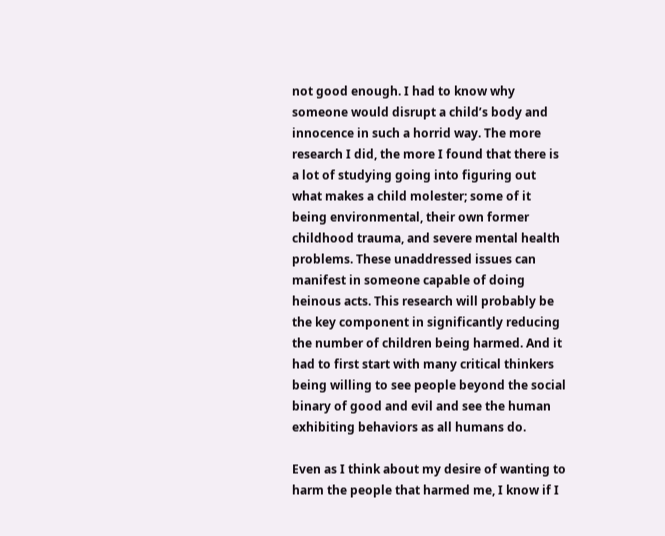not good enough. I had to know why someone would disrupt a child’s body and innocence in such a horrid way. The more research I did, the more I found that there is a lot of studying going into figuring out what makes a child molester; some of it being environmental, their own former childhood trauma, and severe mental health problems. These unaddressed issues can manifest in someone capable of doing heinous acts. This research will probably be the key component in significantly reducing the number of children being harmed. And it had to first start with many critical thinkers being willing to see people beyond the social binary of good and evil and see the human exhibiting behaviors as all humans do.

Even as I think about my desire of wanting to harm the people that harmed me, I know if I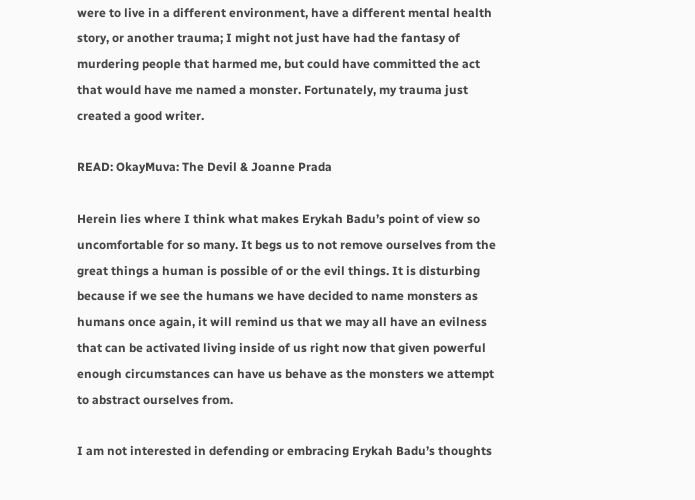were to live in a different environment, have a different mental health story, or another trauma; I might not just have had the fantasy of murdering people that harmed me, but could have committed the act that would have me named a monster. Fortunately, my trauma just created a good writer.

READ: OkayMuva: The Devil & Joanne Prada

Herein lies where I think what makes Erykah Badu’s point of view so uncomfortable for so many. It begs us to not remove ourselves from the great things a human is possible of or the evil things. It is disturbing because if we see the humans we have decided to name monsters as humans once again, it will remind us that we may all have an evilness that can be activated living inside of us right now that given powerful enough circumstances can have us behave as the monsters we attempt to abstract ourselves from.

I am not interested in defending or embracing Erykah Badu’s thoughts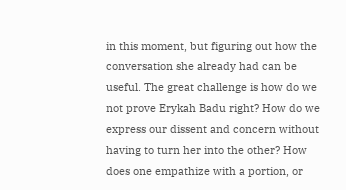in this moment, but figuring out how the conversation she already had can be useful. The great challenge is how do we not prove Erykah Badu right? How do we express our dissent and concern without having to turn her into the other? How does one empathize with a portion, or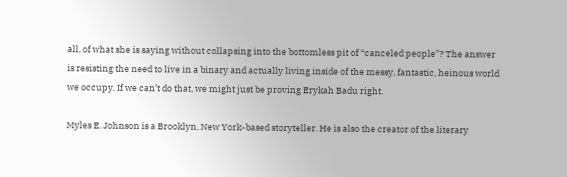all, of what she is saying without collapsing into the bottomless pit of “canceled people”? The answer is resisting the need to live in a binary and actually living inside of the messy, fantastic, heinous world we occupy. If we can’t do that, we might just be proving Erykah Badu right.

Myles E. Johnson is a Brooklyn, New York-based storyteller. He is also the creator of the literary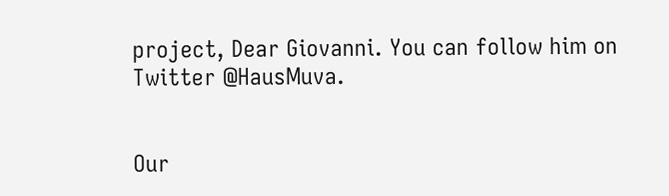project, Dear Giovanni. You can follow him on Twitter @HausMuva.


Our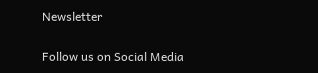Newsletter

Follow us on Social Media